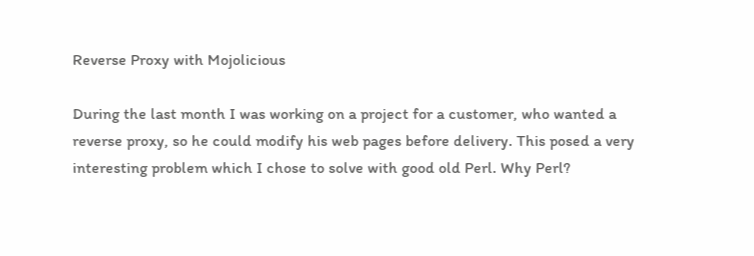Reverse Proxy with Mojolicious

During the last month I was working on a project for a customer, who wanted a reverse proxy, so he could modify his web pages before delivery. This posed a very interesting problem which I chose to solve with good old Perl. Why Perl?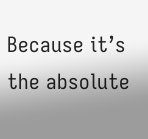Because it’s the absolute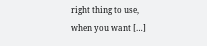right thing to use, when you want […]